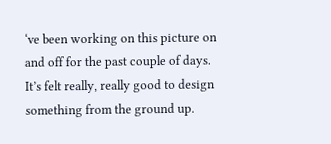‘ve been working on this picture on and off for the past couple of days.
It’s felt really, really good to design something from the ground up.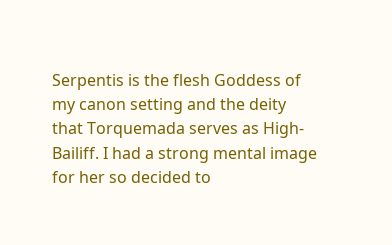Serpentis is the flesh Goddess of my canon setting and the deity that Torquemada serves as High-Bailiff. I had a strong mental image for her so decided to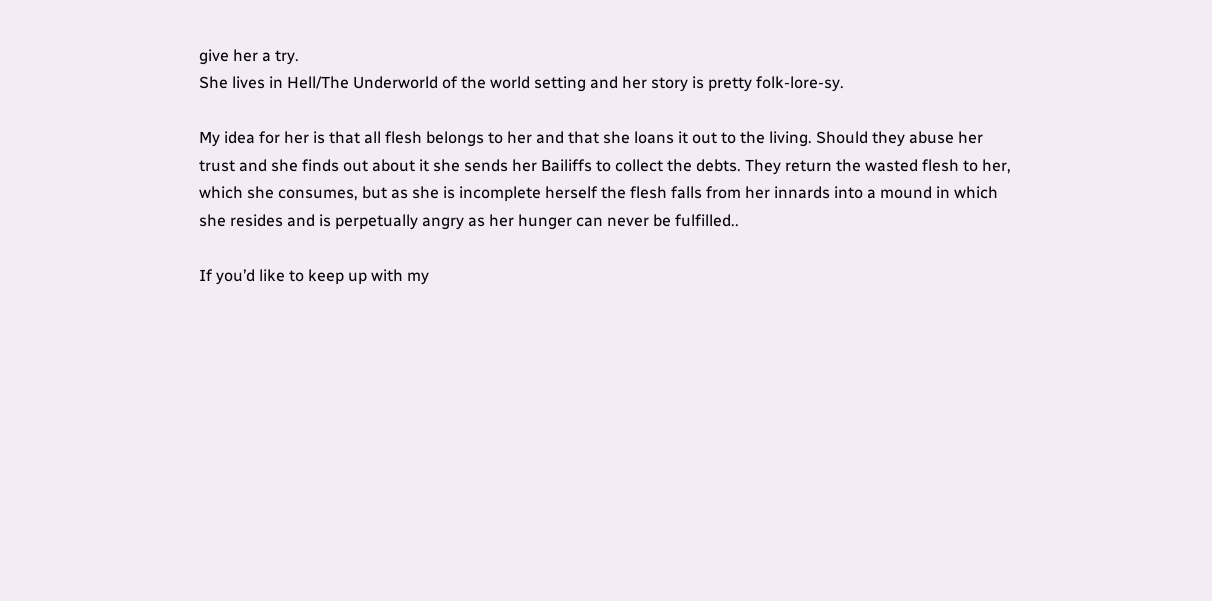give her a try.
She lives in Hell/The Underworld of the world setting and her story is pretty folk-lore-sy.

My idea for her is that all flesh belongs to her and that she loans it out to the living. Should they abuse her trust and she finds out about it she sends her Bailiffs to collect the debts. They return the wasted flesh to her, which she consumes, but as she is incomplete herself the flesh falls from her innards into a mound in which she resides and is perpetually angry as her hunger can never be fulfilled..

If you’d like to keep up with my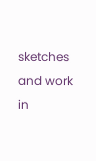sketches and work in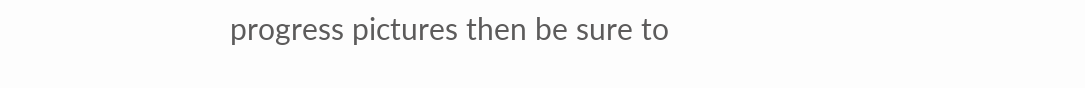progress pictures then be sure to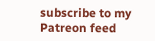subscribe to my Patreon feed